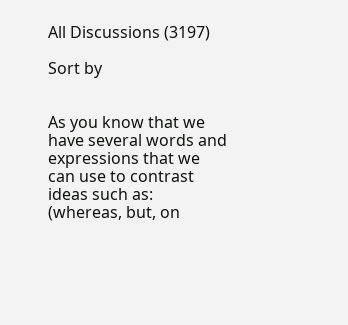All Discussions (3197)

Sort by


As you know that we have several words and expressions that we can use to contrast ideas such as: (whereas, but, on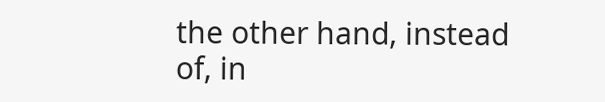the other hand, instead of, in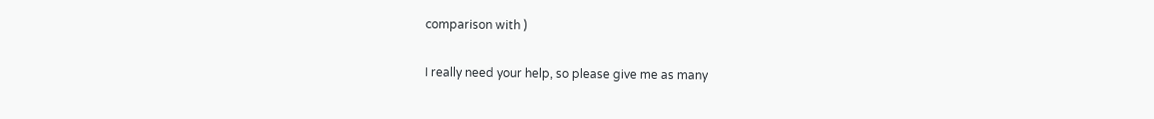comparison with )

I really need your help, so please give me as many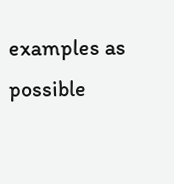examples as possible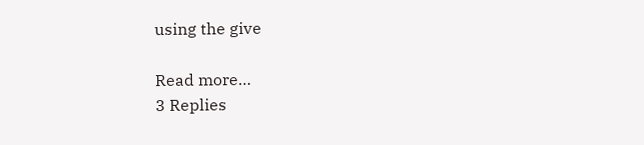using the give

Read more…
3 Replies